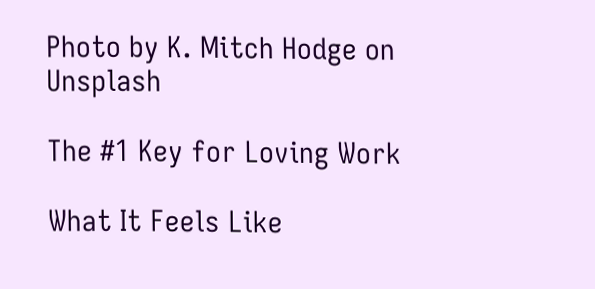Photo by K. Mitch Hodge on Unsplash

The #1 Key for Loving Work

What It Feels Like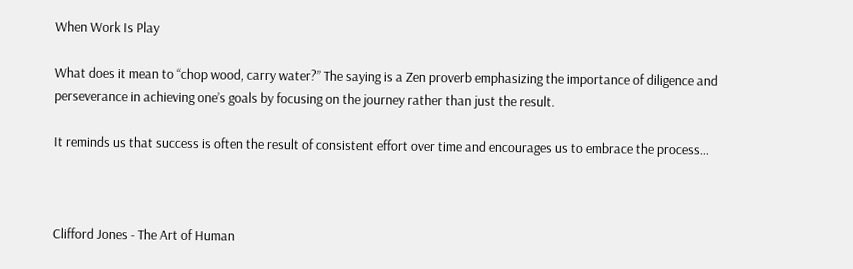When Work Is Play

What does it mean to “chop wood, carry water?” The saying is a Zen proverb emphasizing the importance of diligence and perseverance in achieving one’s goals by focusing on the journey rather than just the result.

It reminds us that success is often the result of consistent effort over time and encourages us to embrace the process…



Clifford Jones - The Art of Human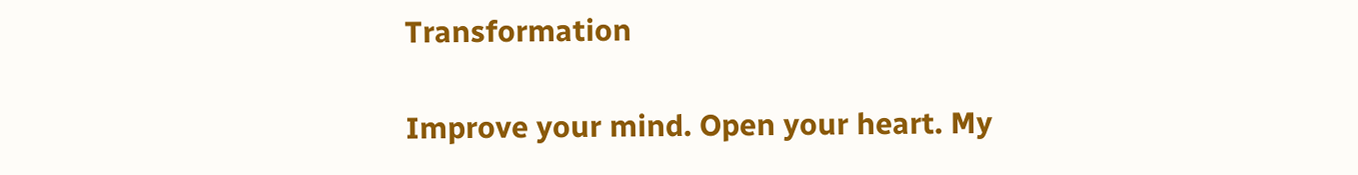Transformation

Improve your mind. Open your heart. My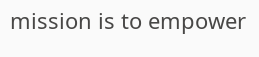mission is to empower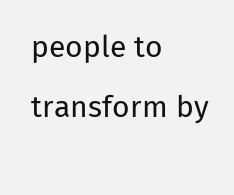people to transform by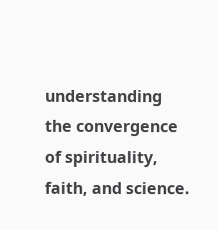understanding the convergence of spirituality, faith, and science.